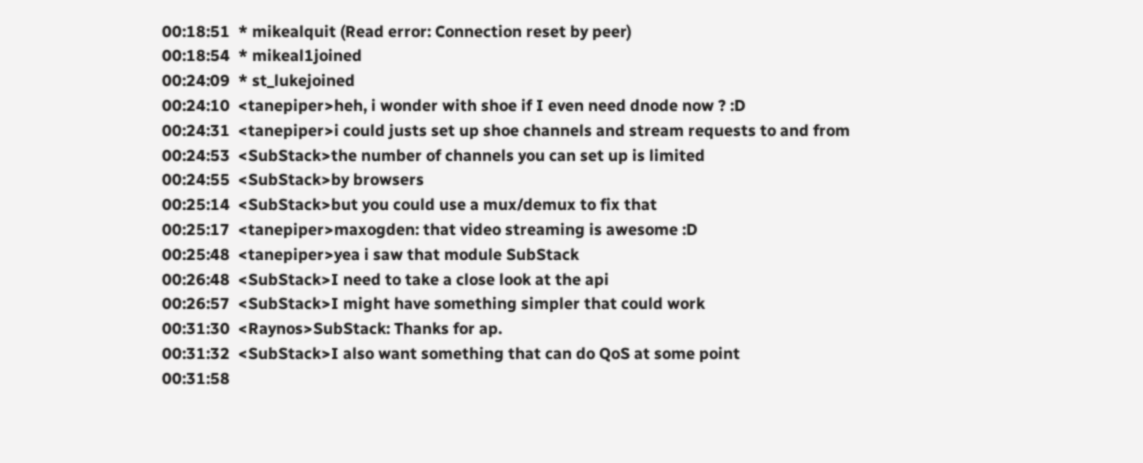00:18:51  * mikealquit (Read error: Connection reset by peer)
00:18:54  * mikeal1joined
00:24:09  * st_lukejoined
00:24:10  <tanepiper>heh, i wonder with shoe if I even need dnode now ? :D
00:24:31  <tanepiper>i could justs set up shoe channels and stream requests to and from
00:24:53  <SubStack>the number of channels you can set up is limited
00:24:55  <SubStack>by browsers
00:25:14  <SubStack>but you could use a mux/demux to fix that
00:25:17  <tanepiper>maxogden: that video streaming is awesome :D
00:25:48  <tanepiper>yea i saw that module SubStack
00:26:48  <SubStack>I need to take a close look at the api
00:26:57  <SubStack>I might have something simpler that could work
00:31:30  <Raynos>SubStack: Thanks for ap.
00:31:32  <SubStack>I also want something that can do QoS at some point
00:31:58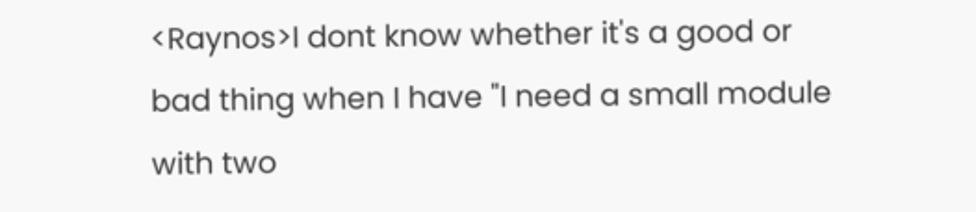<Raynos>I dont know whether it's a good or bad thing when I have "I need a small module with two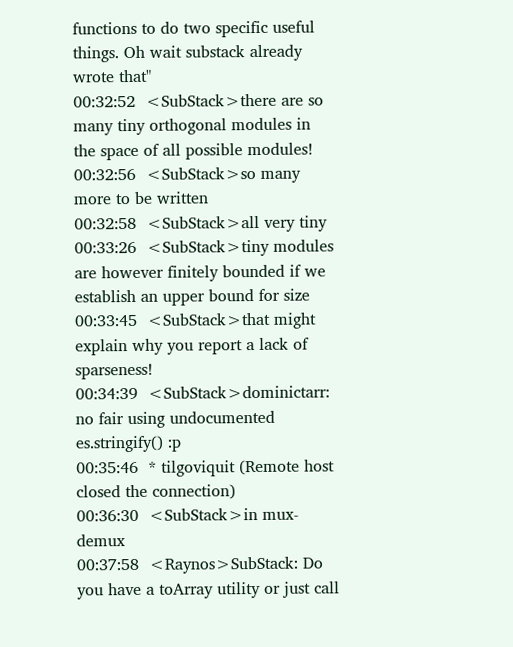functions to do two specific useful things. Oh wait substack already wrote that"
00:32:52  <SubStack>there are so many tiny orthogonal modules in the space of all possible modules!
00:32:56  <SubStack>so many more to be written
00:32:58  <SubStack>all very tiny
00:33:26  <SubStack>tiny modules are however finitely bounded if we establish an upper bound for size
00:33:45  <SubStack>that might explain why you report a lack of sparseness!
00:34:39  <SubStack>dominictarr: no fair using undocumented es.stringify() :p
00:35:46  * tilgoviquit (Remote host closed the connection)
00:36:30  <SubStack>in mux-demux
00:37:58  <Raynos>SubStack: Do you have a toArray utility or just call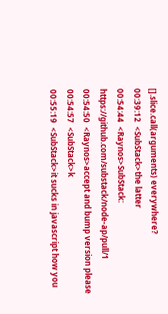[].slice.call(arguments) everywhere?
00:39:12  <SubStack>the latter
00:54:44  <Raynos>SubStack: https://github.com/substack/node-ap/pull/1
00:54:50  <Raynos>accept and bump version please
00:54:57  <SubStack>k
00:55:19  <SubStack>it sucks in javascript how you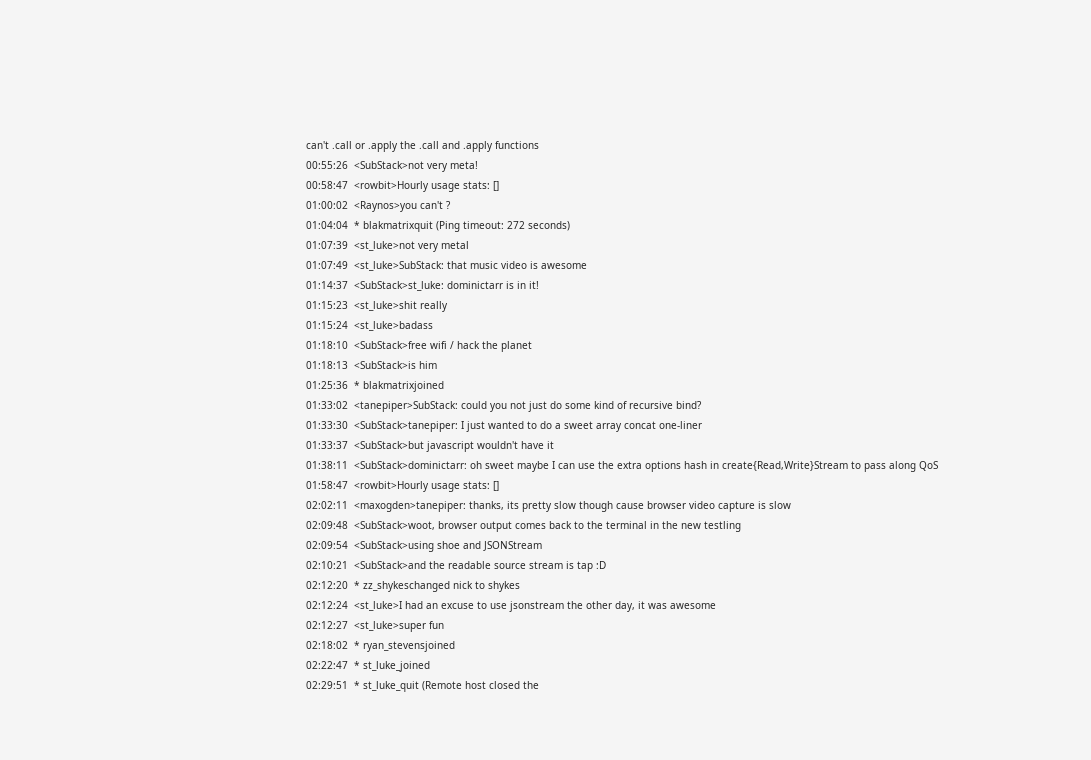can't .call or .apply the .call and .apply functions
00:55:26  <SubStack>not very meta!
00:58:47  <rowbit>Hourly usage stats: []
01:00:02  <Raynos>you can't ?
01:04:04  * blakmatrixquit (Ping timeout: 272 seconds)
01:07:39  <st_luke>not very metal
01:07:49  <st_luke>SubStack: that music video is awesome
01:14:37  <SubStack>st_luke: dominictarr is in it!
01:15:23  <st_luke>shit really
01:15:24  <st_luke>badass
01:18:10  <SubStack>free wifi / hack the planet
01:18:13  <SubStack>is him
01:25:36  * blakmatrixjoined
01:33:02  <tanepiper>SubStack: could you not just do some kind of recursive bind?
01:33:30  <SubStack>tanepiper: I just wanted to do a sweet array concat one-liner
01:33:37  <SubStack>but javascript wouldn't have it
01:38:11  <SubStack>dominictarr: oh sweet maybe I can use the extra options hash in create{Read,Write}Stream to pass along QoS
01:58:47  <rowbit>Hourly usage stats: []
02:02:11  <maxogden>tanepiper: thanks, its pretty slow though cause browser video capture is slow
02:09:48  <SubStack>woot, browser output comes back to the terminal in the new testling
02:09:54  <SubStack>using shoe and JSONStream
02:10:21  <SubStack>and the readable source stream is tap :D
02:12:20  * zz_shykeschanged nick to shykes
02:12:24  <st_luke>I had an excuse to use jsonstream the other day, it was awesome
02:12:27  <st_luke>super fun
02:18:02  * ryan_stevensjoined
02:22:47  * st_luke_joined
02:29:51  * st_luke_quit (Remote host closed the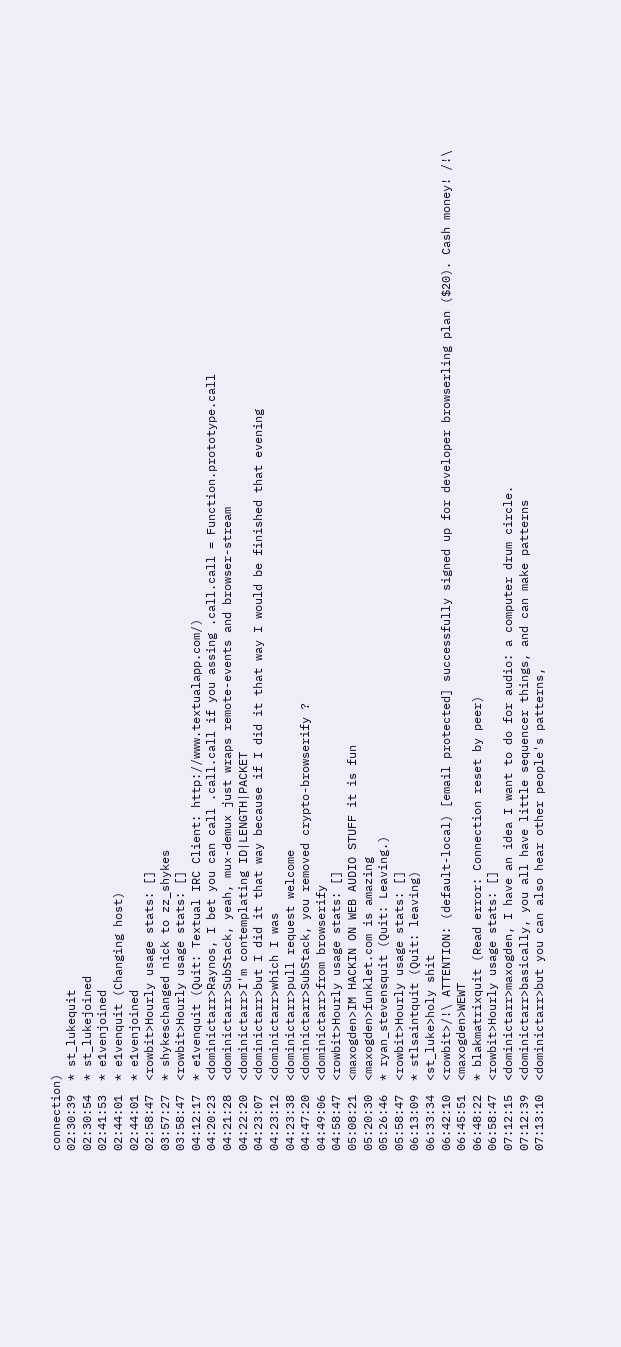connection)
02:30:39  * st_lukequit
02:30:54  * st_lukejoined
02:41:53  * e1venjoined
02:44:01  * e1venquit (Changing host)
02:44:01  * e1venjoined
02:58:47  <rowbit>Hourly usage stats: []
03:57:27  * shykeschanged nick to zz_shykes
03:58:47  <rowbit>Hourly usage stats: []
04:12:17  * e1venquit (Quit: Textual IRC Client: http://www.textualapp.com/)
04:20:23  <dominictarr>Raynos, I bet you can call .call.call if you assing .call.call = Function.prototype.call
04:21:28  <dominictarr>SubStack, yeah, mux-demux just wraps remote-events and browser-stream
04:22:20  <dominictarr>I'm contemplating ID|LENGTH|PACKET
04:23:07  <dominictarr>but I did it that way because if I did it that way I would be finished that evening
04:23:12  <dominictarr>which I was
04:23:38  <dominictarr>pull request welcome
04:47:20  <dominictarr>SubStack, you removed crypto-browserify ?
04:49:06  <dominictarr>from browserify
04:58:47  <rowbit>Hourly usage stats: []
05:08:21  <maxogden>IM HACKIN ON WEB AUDIO STUFF it is fun
05:20:30  <maxogden>funklet.com is amazing
05:26:46  * ryan_stevensquit (Quit: Leaving.)
05:58:47  <rowbit>Hourly usage stats: []
06:13:09  * stlsaintquit (Quit: leaving)
06:33:34  <st_luke>holy shit
06:42:10  <rowbit>/!\ ATTENTION: (default-local) [email protected] successfully signed up for developer browserling plan ($20). Cash money! /!\
06:45:51  <maxogden>WEWT
06:48:22  * blakmatrixquit (Read error: Connection reset by peer)
06:58:47  <rowbit>Hourly usage stats: []
07:12:15  <dominictarr>maxogden, I have an idea I want to do for audio: a computer drum circle.
07:12:39  <dominictarr>basically, you all have little sequencer things, and can make patterns
07:13:10  <dominictarr>but you can also hear other people's patterns,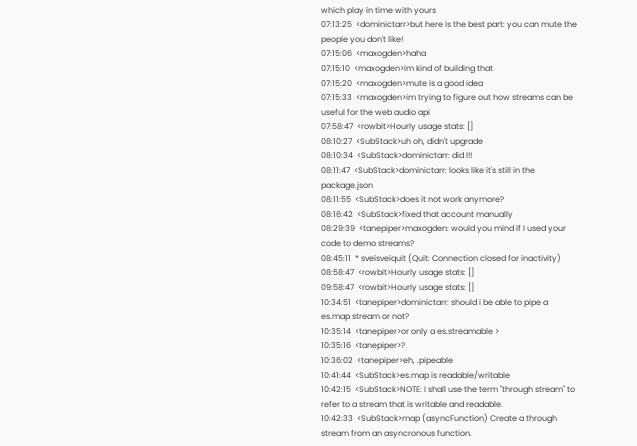which play in time with yours
07:13:25  <dominictarr>but here is the best part: you can mute the people you don't like!
07:15:06  <maxogden>haha
07:15:10  <maxogden>im kind of building that
07:15:20  <maxogden>mute is a good idea
07:15:33  <maxogden>im trying to figure out how streams can be useful for the web audio api
07:58:47  <rowbit>Hourly usage stats: []
08:10:27  <SubStack>uh oh, didn't upgrade
08:10:34  <SubStack>dominictarr: did I!!
08:11:47  <SubStack>dominictarr: looks like it's still in the package.json
08:11:55  <SubStack>does it not work anymore?
08:16:42  <SubStack>fixed that account manually
08:29:39  <tanepiper>maxogden: would you mind if I used your code to demo streams?
08:45:11  * sveisveiquit (Quit: Connection closed for inactivity)
08:58:47  <rowbit>Hourly usage stats: []
09:58:47  <rowbit>Hourly usage stats: []
10:34:51  <tanepiper>dominictarr: should i be able to pipe a es.map stream or not?
10:35:14  <tanepiper>or only a es.streamable >
10:35:16  <tanepiper>?
10:36:02  <tanepiper>eh, .pipeable
10:41:44  <SubStack>es.map is readable/writable
10:42:15  <SubStack>NOTE: I shall use the term "through stream" to refer to a stream that is writable and readable.
10:42:33  <SubStack>map (asyncFunction) Create a through stream from an asyncronous function.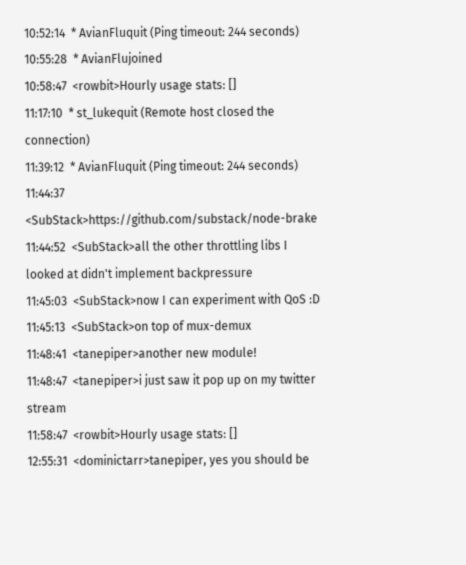10:52:14  * AvianFluquit (Ping timeout: 244 seconds)
10:55:28  * AvianFlujoined
10:58:47  <rowbit>Hourly usage stats: []
11:17:10  * st_lukequit (Remote host closed the connection)
11:39:12  * AvianFluquit (Ping timeout: 244 seconds)
11:44:37  <SubStack>https://github.com/substack/node-brake
11:44:52  <SubStack>all the other throttling libs I looked at didn't implement backpressure
11:45:03  <SubStack>now I can experiment with QoS :D
11:45:13  <SubStack>on top of mux-demux
11:48:41  <tanepiper>another new module!
11:48:47  <tanepiper>i just saw it pop up on my twitter stream
11:58:47  <rowbit>Hourly usage stats: []
12:55:31  <dominictarr>tanepiper, yes you should be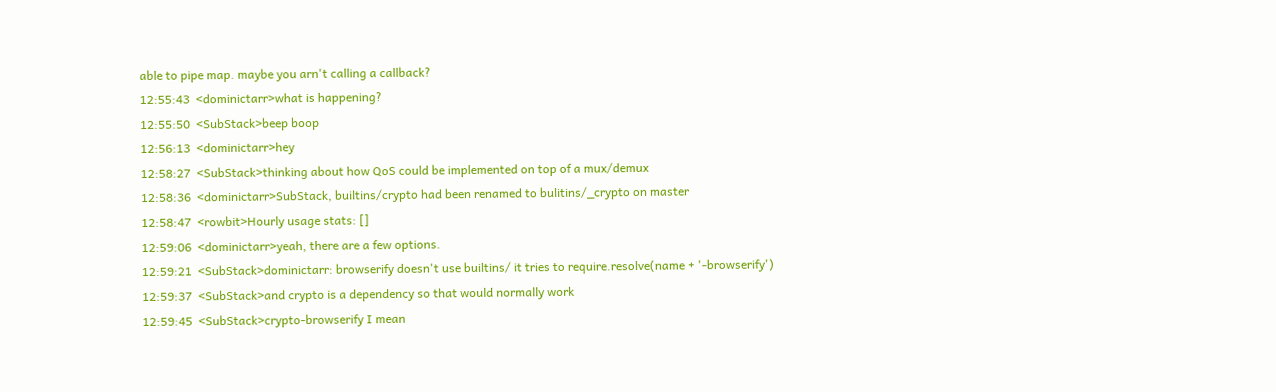able to pipe map. maybe you arn't calling a callback?
12:55:43  <dominictarr>what is happening?
12:55:50  <SubStack>beep boop
12:56:13  <dominictarr>hey
12:58:27  <SubStack>thinking about how QoS could be implemented on top of a mux/demux
12:58:36  <dominictarr>SubStack, builtins/crypto had been renamed to bulitins/_crypto on master
12:58:47  <rowbit>Hourly usage stats: []
12:59:06  <dominictarr>yeah, there are a few options.
12:59:21  <SubStack>dominictarr: browserify doesn't use builtins/ it tries to require.resolve(name + '-browserify')
12:59:37  <SubStack>and crypto is a dependency so that would normally work
12:59:45  <SubStack>crypto-browserify I mean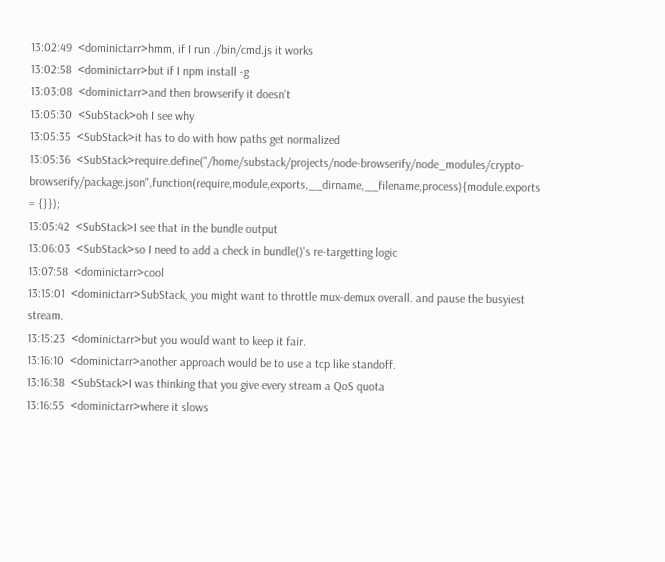13:02:49  <dominictarr>hmm, if I run ./bin/cmd.js it works
13:02:58  <dominictarr>but if I npm install -g
13:03:08  <dominictarr>and then browserify it doesn't
13:05:30  <SubStack>oh I see why
13:05:35  <SubStack>it has to do with how paths get normalized
13:05:36  <SubStack>require.define("/home/substack/projects/node-browserify/node_modules/crypto-browserify/package.json",function(require,module,exports,__dirname,__filename,process){module.exports = {}});
13:05:42  <SubStack>I see that in the bundle output
13:06:03  <SubStack>so I need to add a check in bundle()'s re-targetting logic
13:07:58  <dominictarr>cool
13:15:01  <dominictarr>SubStack, you might want to throttle mux-demux overall. and pause the busyiest stream.
13:15:23  <dominictarr>but you would want to keep it fair.
13:16:10  <dominictarr>another approach would be to use a tcp like standoff.
13:16:38  <SubStack>I was thinking that you give every stream a QoS quota
13:16:55  <dominictarr>where it slows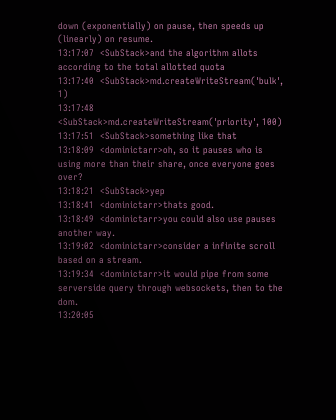down (exponentially) on pause, then speeds up (linearly) on resume.
13:17:07  <SubStack>and the algorithm allots according to the total allotted quota
13:17:40  <SubStack>md.createWriteStream('bulk', 1)
13:17:48  <SubStack>md.createWriteStream('priority', 100)
13:17:51  <SubStack>something like that
13:18:09  <dominictarr>oh, so it pauses who is using more than their share, once everyone goes over?
13:18:21  <SubStack>yep
13:18:41  <dominictarr>thats good.
13:18:49  <dominictarr>you could also use pauses another way.
13:19:02  <dominictarr>consider a infinite scroll based on a stream.
13:19:34  <dominictarr>it would pipe from some serverside query through websockets, then to the dom.
13:20:05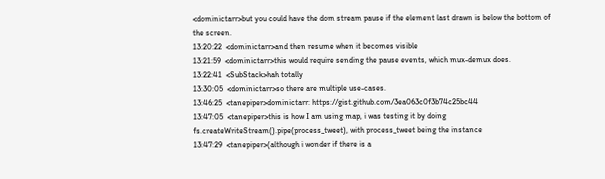<dominictarr>but you could have the dom stream pause if the element last drawn is below the bottom of the screen.
13:20:22  <dominictarr>and then resume when it becomes visible
13:21:59  <dominictarr>this would require sending the pause events, which mux-demux does.
13:22:41  <SubStack>hah totally
13:30:05  <dominictarr>so there are multiple use-cases.
13:46:25  <tanepiper>dominictarr: https://gist.github.com/3ea063c0f3b74c25bc44
13:47:05  <tanepiper>this is how I am using map, i was testing it by doing fs.createWriteStream().pipe(process_tweet), with process_tweet being the instance
13:47:29  <tanepiper>(although i wonder if there is a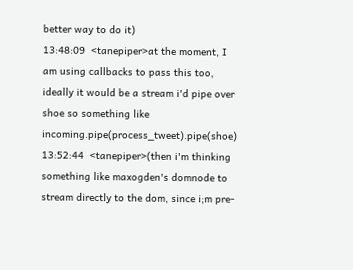better way to do it)
13:48:09  <tanepiper>at the moment, I am using callbacks to pass this too, ideally it would be a stream i'd pipe over shoe so something like incoming.pipe(process_tweet).pipe(shoe)
13:52:44  <tanepiper>(then i'm thinking something like maxogden's domnode to stream directly to the dom, since i;m pre-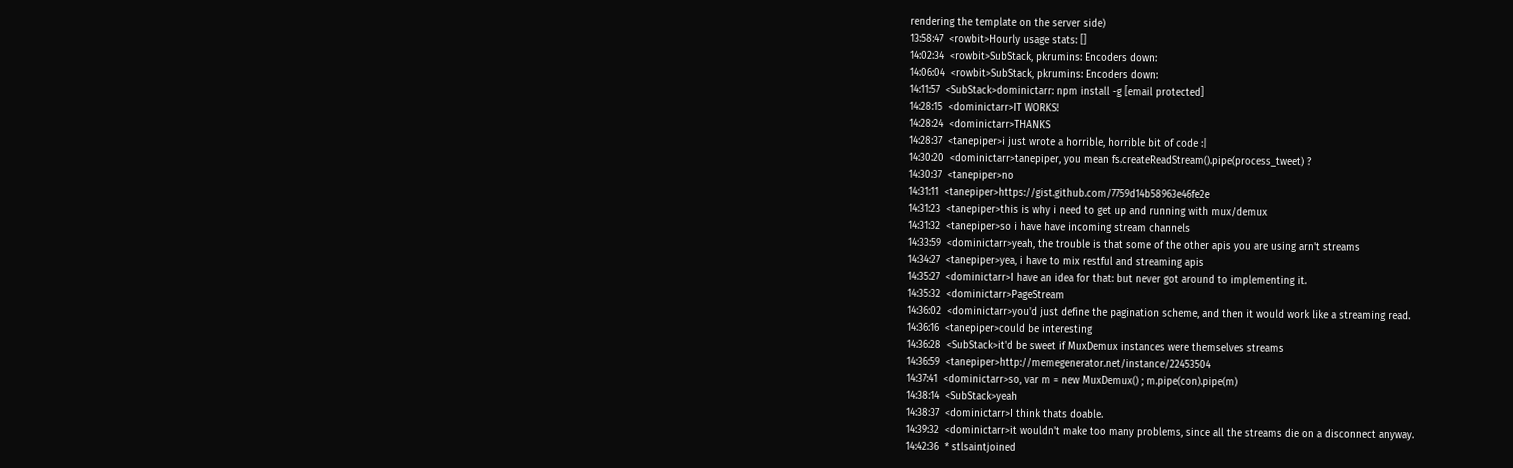rendering the template on the server side)
13:58:47  <rowbit>Hourly usage stats: []
14:02:34  <rowbit>SubStack, pkrumins: Encoders down:
14:06:04  <rowbit>SubStack, pkrumins: Encoders down:
14:11:57  <SubStack>dominictarr: npm install -g [email protected]
14:28:15  <dominictarr>IT WORKS!
14:28:24  <dominictarr>THANKS
14:28:37  <tanepiper>i just wrote a horrible, horrible bit of code :|
14:30:20  <dominictarr>tanepiper, you mean fs.createReadStream().pipe(process_tweet) ?
14:30:37  <tanepiper>no
14:31:11  <tanepiper>https://gist.github.com/7759d14b58963e46fe2e
14:31:23  <tanepiper>this is why i need to get up and running with mux/demux
14:31:32  <tanepiper>so i have have incoming stream channels
14:33:59  <dominictarr>yeah, the trouble is that some of the other apis you are using arn't streams
14:34:27  <tanepiper>yea, i have to mix restful and streaming apis
14:35:27  <dominictarr>I have an idea for that: but never got around to implementing it.
14:35:32  <dominictarr>PageStream
14:36:02  <dominictarr>you'd just define the pagination scheme, and then it would work like a streaming read.
14:36:16  <tanepiper>could be interesting
14:36:28  <SubStack>it'd be sweet if MuxDemux instances were themselves streams
14:36:59  <tanepiper>http://memegenerator.net/instance/22453504
14:37:41  <dominictarr>so, var m = new MuxDemux() ; m.pipe(con).pipe(m)
14:38:14  <SubStack>yeah
14:38:37  <dominictarr>I think thats doable.
14:39:32  <dominictarr>it wouldn't make too many problems, since all the streams die on a disconnect anyway.
14:42:36  * stlsaintjoined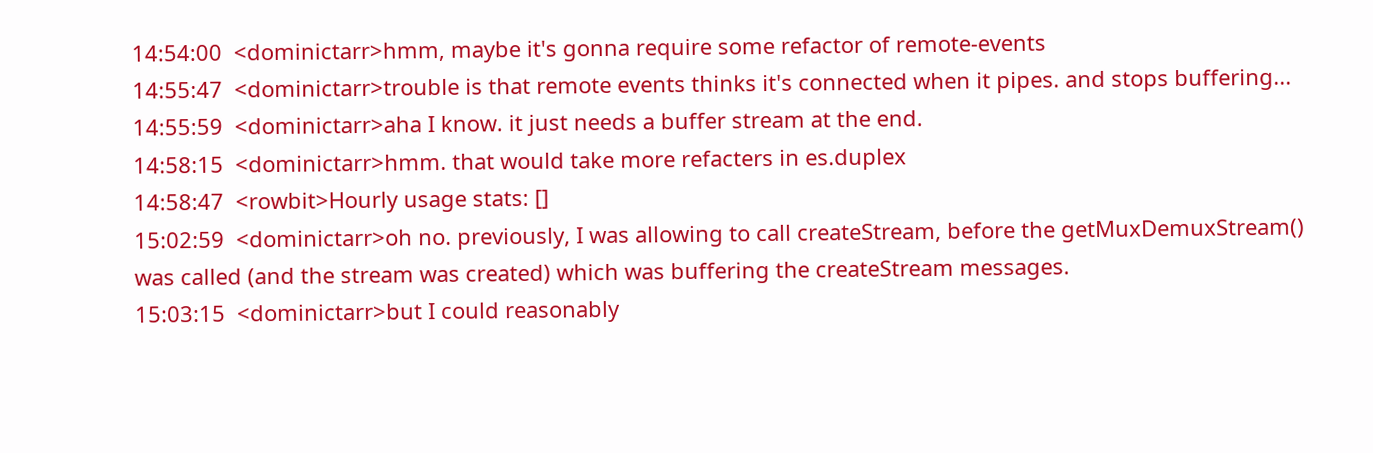14:54:00  <dominictarr>hmm, maybe it's gonna require some refactor of remote-events
14:55:47  <dominictarr>trouble is that remote events thinks it's connected when it pipes. and stops buffering...
14:55:59  <dominictarr>aha I know. it just needs a buffer stream at the end.
14:58:15  <dominictarr>hmm. that would take more refacters in es.duplex
14:58:47  <rowbit>Hourly usage stats: []
15:02:59  <dominictarr>oh no. previously, I was allowing to call createStream, before the getMuxDemuxStream() was called (and the stream was created) which was buffering the createStream messages.
15:03:15  <dominictarr>but I could reasonably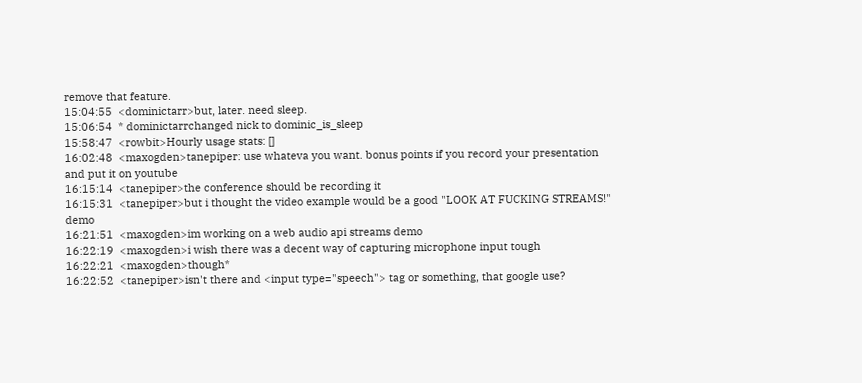remove that feature.
15:04:55  <dominictarr>but, later. need sleep.
15:06:54  * dominictarrchanged nick to dominic_is_sleep
15:58:47  <rowbit>Hourly usage stats: []
16:02:48  <maxogden>tanepiper: use whateva you want. bonus points if you record your presentation and put it on youtube
16:15:14  <tanepiper>the conference should be recording it
16:15:31  <tanepiper>but i thought the video example would be a good "LOOK AT FUCKING STREAMS!" demo
16:21:51  <maxogden>im working on a web audio api streams demo
16:22:19  <maxogden>i wish there was a decent way of capturing microphone input tough
16:22:21  <maxogden>though*
16:22:52  <tanepiper>isn't there and <input type="speech"> tag or something, that google use?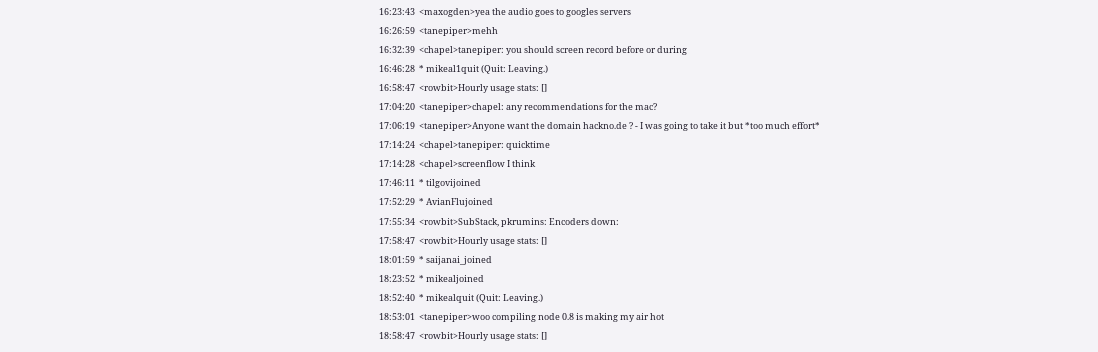16:23:43  <maxogden>yea the audio goes to googles servers
16:26:59  <tanepiper>mehh
16:32:39  <chapel>tanepiper: you should screen record before or during
16:46:28  * mikeal1quit (Quit: Leaving.)
16:58:47  <rowbit>Hourly usage stats: []
17:04:20  <tanepiper>chapel: any recommendations for the mac?
17:06:19  <tanepiper>Anyone want the domain hackno.de ? - I was going to take it but *too much effort*
17:14:24  <chapel>tanepiper: quicktime
17:14:28  <chapel>screenflow I think
17:46:11  * tilgovijoined
17:52:29  * AvianFlujoined
17:55:34  <rowbit>SubStack, pkrumins: Encoders down:
17:58:47  <rowbit>Hourly usage stats: []
18:01:59  * saijanai_joined
18:23:52  * mikealjoined
18:52:40  * mikealquit (Quit: Leaving.)
18:53:01  <tanepiper>woo compiling node 0.8 is making my air hot
18:58:47  <rowbit>Hourly usage stats: []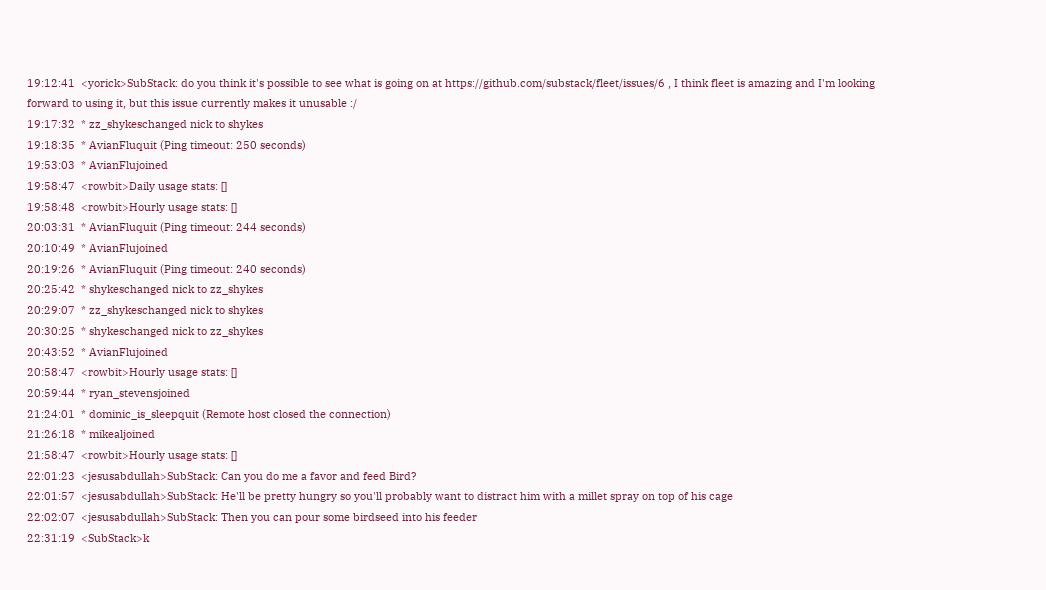19:12:41  <yorick>SubStack: do you think it's possible to see what is going on at https://github.com/substack/fleet/issues/6 , I think fleet is amazing and I'm looking forward to using it, but this issue currently makes it unusable :/
19:17:32  * zz_shykeschanged nick to shykes
19:18:35  * AvianFluquit (Ping timeout: 250 seconds)
19:53:03  * AvianFlujoined
19:58:47  <rowbit>Daily usage stats: []
19:58:48  <rowbit>Hourly usage stats: []
20:03:31  * AvianFluquit (Ping timeout: 244 seconds)
20:10:49  * AvianFlujoined
20:19:26  * AvianFluquit (Ping timeout: 240 seconds)
20:25:42  * shykeschanged nick to zz_shykes
20:29:07  * zz_shykeschanged nick to shykes
20:30:25  * shykeschanged nick to zz_shykes
20:43:52  * AvianFlujoined
20:58:47  <rowbit>Hourly usage stats: []
20:59:44  * ryan_stevensjoined
21:24:01  * dominic_is_sleepquit (Remote host closed the connection)
21:26:18  * mikealjoined
21:58:47  <rowbit>Hourly usage stats: []
22:01:23  <jesusabdullah>SubStack: Can you do me a favor and feed Bird?
22:01:57  <jesusabdullah>SubStack: He'll be pretty hungry so you'll probably want to distract him with a millet spray on top of his cage
22:02:07  <jesusabdullah>SubStack: Then you can pour some birdseed into his feeder
22:31:19  <SubStack>k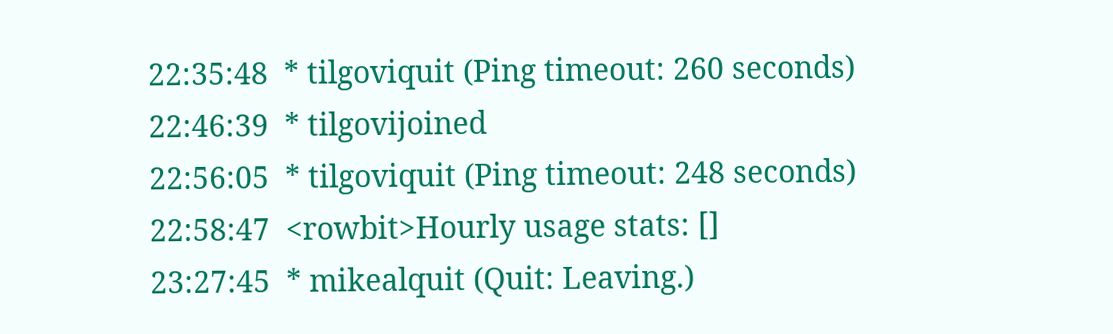22:35:48  * tilgoviquit (Ping timeout: 260 seconds)
22:46:39  * tilgovijoined
22:56:05  * tilgoviquit (Ping timeout: 248 seconds)
22:58:47  <rowbit>Hourly usage stats: []
23:27:45  * mikealquit (Quit: Leaving.)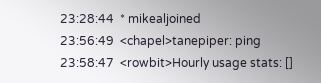23:28:44  * mikealjoined
23:56:49  <chapel>tanepiper: ping
23:58:47  <rowbit>Hourly usage stats: []